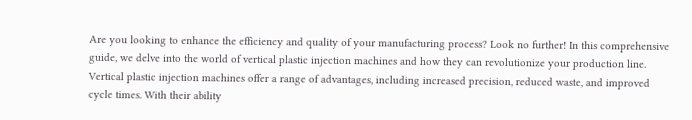Are you looking to enhance the efficiency and quality of your manufacturing process? Look no further! In this comprehensive guide, we delve into the world of vertical plastic injection machines and how they can revolutionize your production line. Vertical plastic injection machines offer a range of advantages, including increased precision, reduced waste, and improved cycle times. With their ability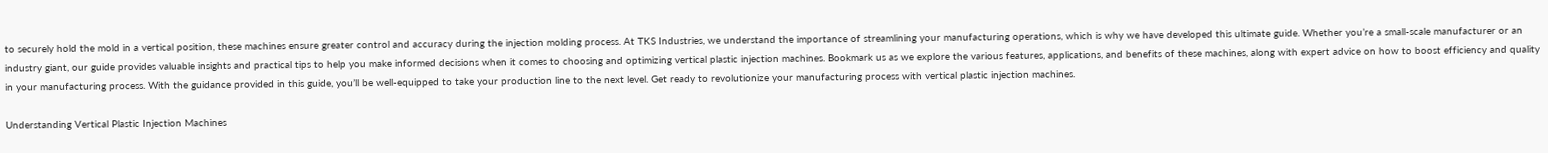to securely hold the mold in a vertical position, these machines ensure greater control and accuracy during the injection molding process. At TKS Industries, we understand the importance of streamlining your manufacturing operations, which is why we have developed this ultimate guide. Whether you’re a small-scale manufacturer or an industry giant, our guide provides valuable insights and practical tips to help you make informed decisions when it comes to choosing and optimizing vertical plastic injection machines. Bookmark us as we explore the various features, applications, and benefits of these machines, along with expert advice on how to boost efficiency and quality in your manufacturing process. With the guidance provided in this guide, you’ll be well-equipped to take your production line to the next level. Get ready to revolutionize your manufacturing process with vertical plastic injection machines.

Understanding Vertical Plastic Injection Machines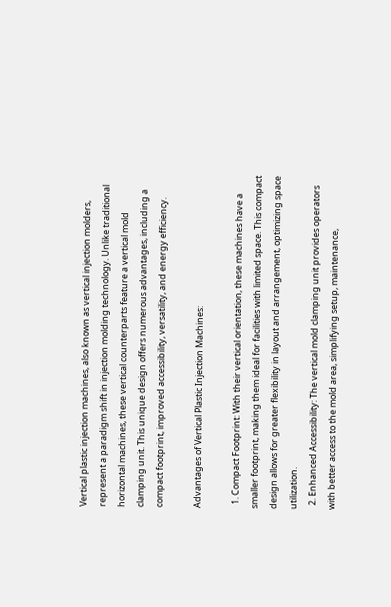Vertical plastic injection machines, also known as vertical injection molders, represent a paradigm shift in injection molding technology. Unlike traditional horizontal machines, these vertical counterparts feature a vertical mold clamping unit. This unique design offers numerous advantages, including a compact footprint, improved accessibility, versatility, and energy efficiency.

Advantages of Vertical Plastic Injection Machines:

  1. Compact Footprint: With their vertical orientation, these machines have a smaller footprint, making them ideal for facilities with limited space. This compact design allows for greater flexibility in layout and arrangement, optimizing space utilization.
  2. Enhanced Accessibility: The vertical mold clamping unit provides operators with better access to the mold area, simplifying setup, maintenance,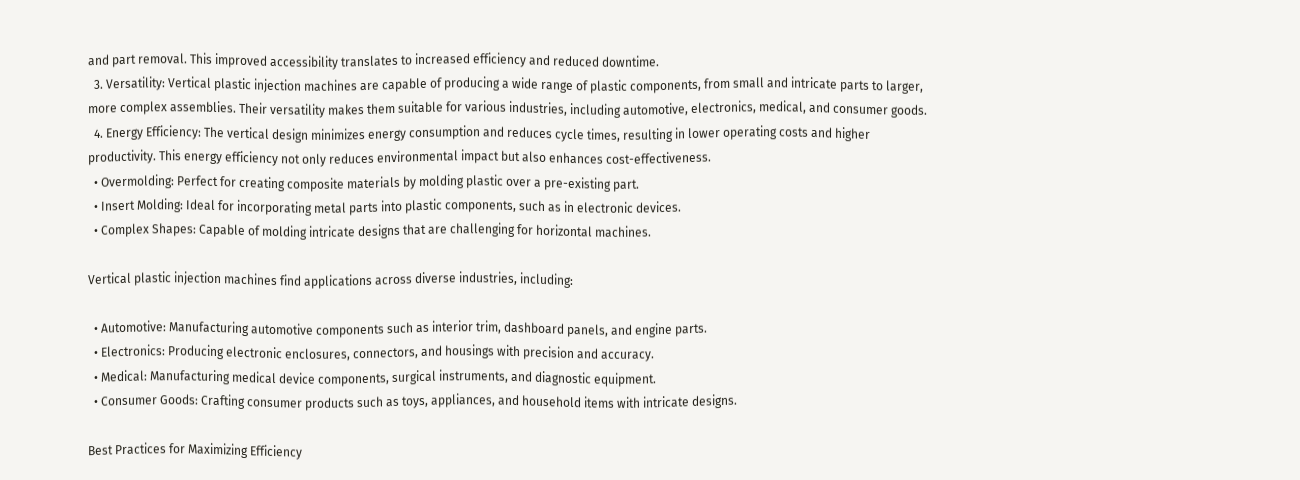and part removal. This improved accessibility translates to increased efficiency and reduced downtime.
  3. Versatility: Vertical plastic injection machines are capable of producing a wide range of plastic components, from small and intricate parts to larger, more complex assemblies. Their versatility makes them suitable for various industries, including automotive, electronics, medical, and consumer goods.
  4. Energy Efficiency: The vertical design minimizes energy consumption and reduces cycle times, resulting in lower operating costs and higher productivity. This energy efficiency not only reduces environmental impact but also enhances cost-effectiveness.
  • Overmolding: Perfect for creating composite materials by molding plastic over a pre-existing part.
  • Insert Molding: Ideal for incorporating metal parts into plastic components, such as in electronic devices.
  • Complex Shapes: Capable of molding intricate designs that are challenging for horizontal machines.

Vertical plastic injection machines find applications across diverse industries, including:

  • Automotive: Manufacturing automotive components such as interior trim, dashboard panels, and engine parts.
  • Electronics: Producing electronic enclosures, connectors, and housings with precision and accuracy.
  • Medical: Manufacturing medical device components, surgical instruments, and diagnostic equipment.
  • Consumer Goods: Crafting consumer products such as toys, appliances, and household items with intricate designs.

Best Practices for Maximizing Efficiency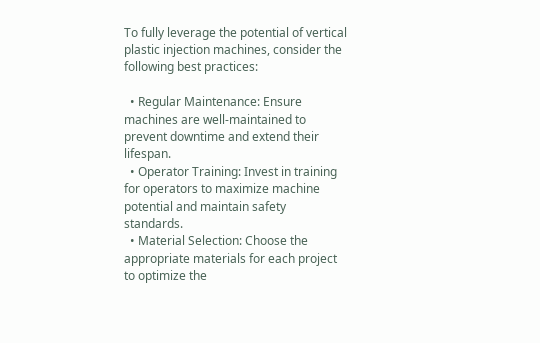To fully leverage the potential of vertical plastic injection machines, consider the following best practices:

  • Regular Maintenance: Ensure machines are well-maintained to prevent downtime and extend their lifespan.
  • Operator Training: Invest in training for operators to maximize machine potential and maintain safety standards.
  • Material Selection: Choose the appropriate materials for each project to optimize the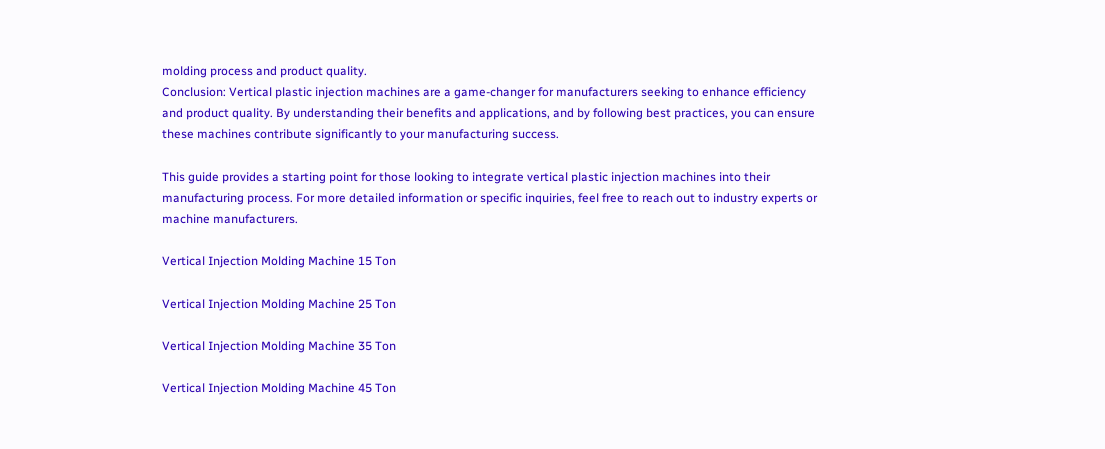molding process and product quality.
Conclusion: Vertical plastic injection machines are a game-changer for manufacturers seeking to enhance efficiency and product quality. By understanding their benefits and applications, and by following best practices, you can ensure these machines contribute significantly to your manufacturing success.

This guide provides a starting point for those looking to integrate vertical plastic injection machines into their manufacturing process. For more detailed information or specific inquiries, feel free to reach out to industry experts or machine manufacturers.

Vertical Injection Molding Machine 15 Ton

Vertical Injection Molding Machine 25 Ton

Vertical Injection Molding Machine 35 Ton

Vertical Injection Molding Machine 45 Ton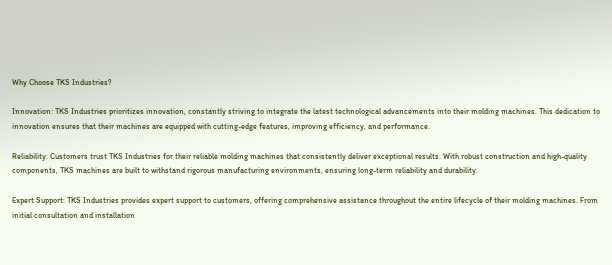Why Choose TKS Industries?

Innovation: TKS Industries prioritizes innovation, constantly striving to integrate the latest technological advancements into their molding machines. This dedication to innovation ensures that their machines are equipped with cutting-edge features, improving efficiency, and performance.

Reliability: Customers trust TKS Industries for their reliable molding machines that consistently deliver exceptional results. With robust construction and high-quality components, TKS machines are built to withstand rigorous manufacturing environments, ensuring long-term reliability and durability.

Expert Support: TKS Industries provides expert support to customers, offering comprehensive assistance throughout the entire lifecycle of their molding machines. From initial consultation and installation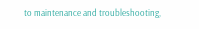to maintenance and troubleshooting,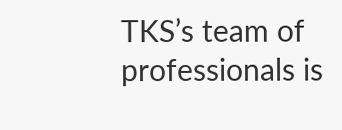TKS’s team of professionals is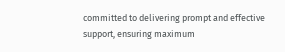committed to delivering prompt and effective support, ensuring maximum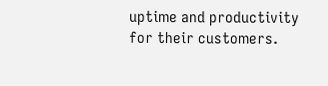uptime and productivity for their customers.